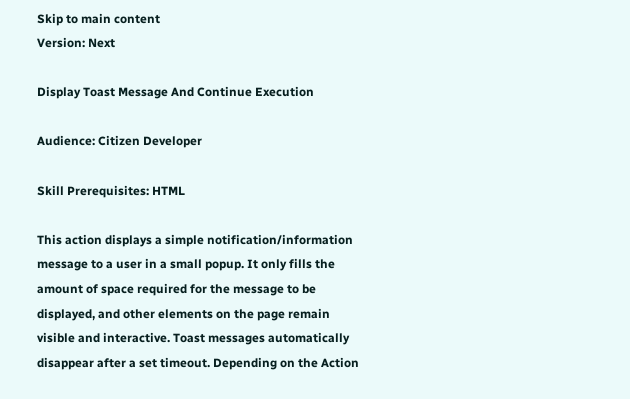Skip to main content
Version: Next

Display Toast Message And Continue Execution

Audience: Citizen Developer

Skill Prerequisites: HTML

This action displays a simple notification/information message to a user in a small popup. It only fills the amount of space required for the message to be displayed, and other elements on the page remain visible and interactive. Toast messages automatically disappear after a set timeout. Depending on the Action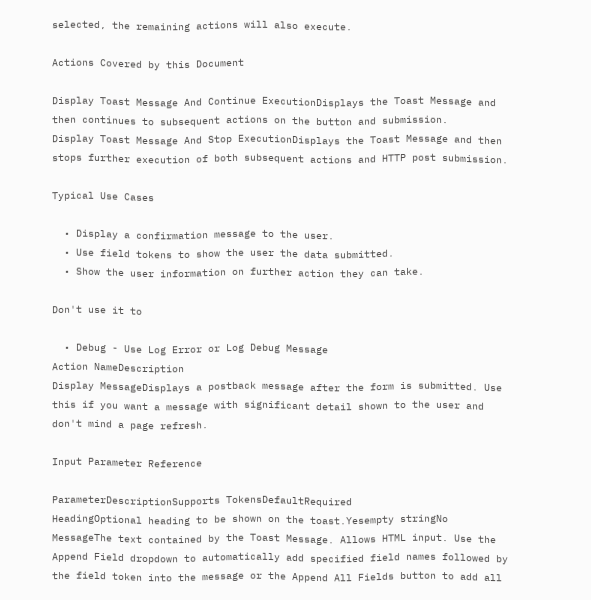selected, the remaining actions will also execute.

Actions Covered by this Document

Display Toast Message And Continue ExecutionDisplays the Toast Message and then continues to subsequent actions on the button and submission.
Display Toast Message And Stop ExecutionDisplays the Toast Message and then stops further execution of both subsequent actions and HTTP post submission.

Typical Use Cases

  • Display a confirmation message to the user.
  • Use field tokens to show the user the data submitted.
  • Show the user information on further action they can take.

Don't use it to

  • Debug - Use Log Error or Log Debug Message
Action NameDescription
Display MessageDisplays a postback message after the form is submitted. Use this if you want a message with significant detail shown to the user and don't mind a page refresh.

Input Parameter Reference

ParameterDescriptionSupports TokensDefaultRequired
HeadingOptional heading to be shown on the toast.Yesempty stringNo
MessageThe text contained by the Toast Message. Allows HTML input. Use the Append Field dropdown to automatically add specified field names followed by the field token into the message or the Append All Fields button to add all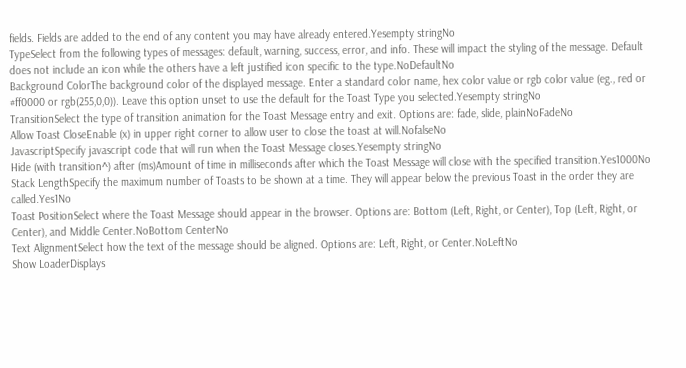fields. Fields are added to the end of any content you may have already entered.Yesempty stringNo
TypeSelect from the following types of messages: default, warning, success, error, and info. These will impact the styling of the message. Default does not include an icon while the others have a left justified icon specific to the type.NoDefaultNo
Background ColorThe background color of the displayed message. Enter a standard color name, hex color value or rgb color value (eg., red or #ff0000 or rgb(255,0,0)). Leave this option unset to use the default for the Toast Type you selected.Yesempty stringNo
TransitionSelect the type of transition animation for the Toast Message entry and exit. Options are: fade, slide, plainNoFadeNo
Allow Toast CloseEnable (x) in upper right corner to allow user to close the toast at will.NofalseNo
JavascriptSpecify javascript code that will run when the Toast Message closes.Yesempty stringNo
Hide (with transition^) after (ms)Amount of time in milliseconds after which the Toast Message will close with the specified transition.Yes1000No
Stack LengthSpecify the maximum number of Toasts to be shown at a time. They will appear below the previous Toast in the order they are called.Yes1No
Toast PositionSelect where the Toast Message should appear in the browser. Options are: Bottom (Left, Right, or Center), Top (Left, Right, or Center), and Middle Center.NoBottom CenterNo
Text AlignmentSelect how the text of the message should be aligned. Options are: Left, Right, or Center.NoLeftNo
Show LoaderDisplays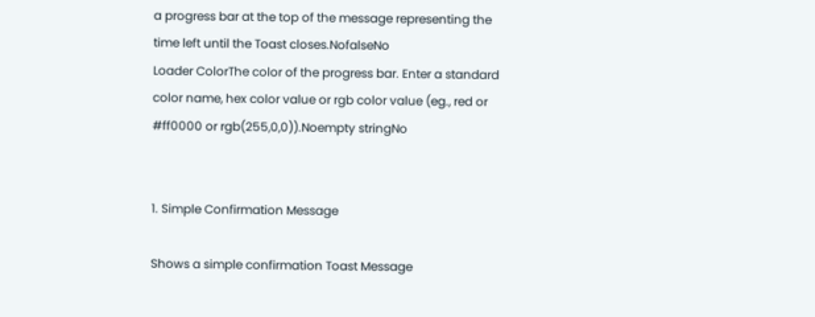a progress bar at the top of the message representing the time left until the Toast closes.NofalseNo
Loader ColorThe color of the progress bar. Enter a standard color name, hex color value or rgb color value (eg., red or #ff0000 or rgb(255,0,0)).Noempty stringNo


1. Simple Confirmation Message

Shows a simple confirmation Toast Message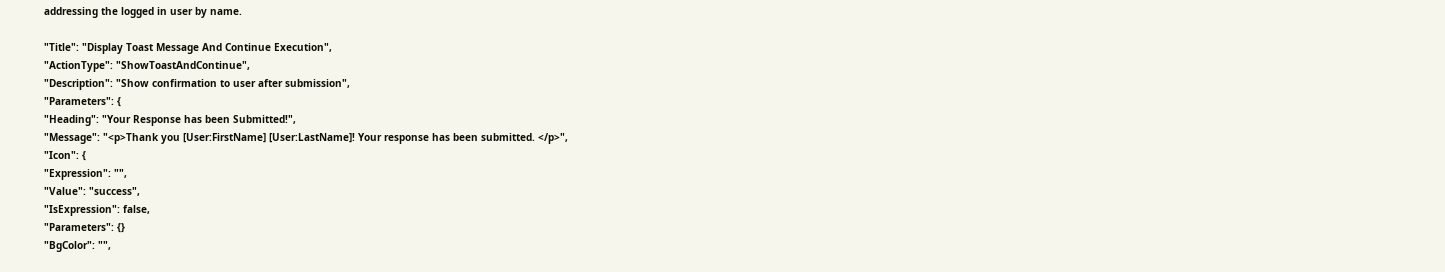addressing the logged in user by name.

"Title": "Display Toast Message And Continue Execution",
"ActionType": "ShowToastAndContinue",
"Description": "Show confirmation to user after submission",
"Parameters": {
"Heading": "Your Response has been Submitted!",
"Message": "<p>Thank you [User:FirstName] [User:LastName]! Your response has been submitted. </p>",
"Icon": {
"Expression": "",
"Value": "success",
"IsExpression": false,
"Parameters": {}
"BgColor": "",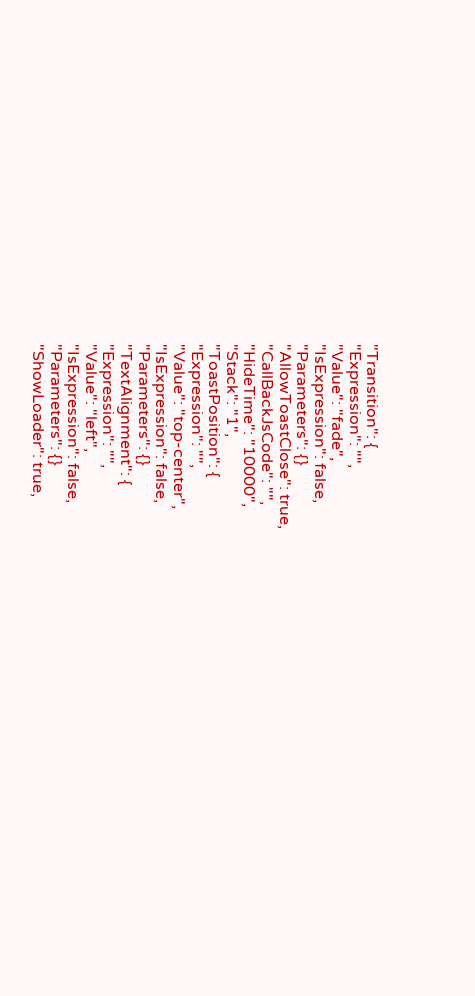"Transition": {
"Expression": "",
"Value": "fade",
"IsExpression": false,
"Parameters": {}
"AllowToastClose": true,
"CallBackJsCode": "",
"HideTime": "10000",
"Stack": "1",
"ToastPosition": {
"Expression": "",
"Value": "top-center",
"IsExpression": false,
"Parameters": {}
"TextAlignment": {
"Expression": "",
"Value": "left",
"IsExpression": false,
"Parameters": {}
"ShowLoader": true,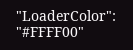"LoaderColor": "#FFFF00"